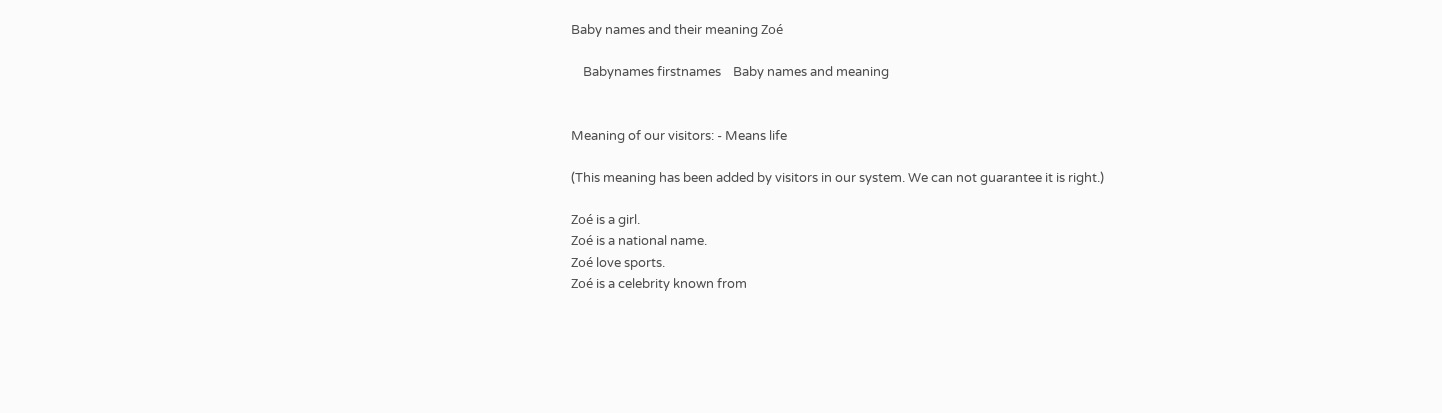Baby names and their meaning Zoé

    Babynames firstnames    Baby names and meaning


Meaning of our visitors: - Means life

(This meaning has been added by visitors in our system. We can not guarantee it is right.)

Zoé is a girl.
Zoé is a national name.
Zoé love sports.
Zoé is a celebrity known from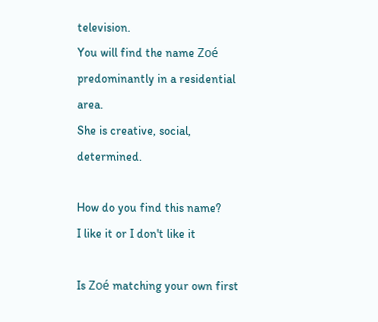television.
You will find the name Zoé predominantly in a residential area.
She is creative, social, determined.

How do you find this name?
I like it or I don't like it

Is Zoé matching your own first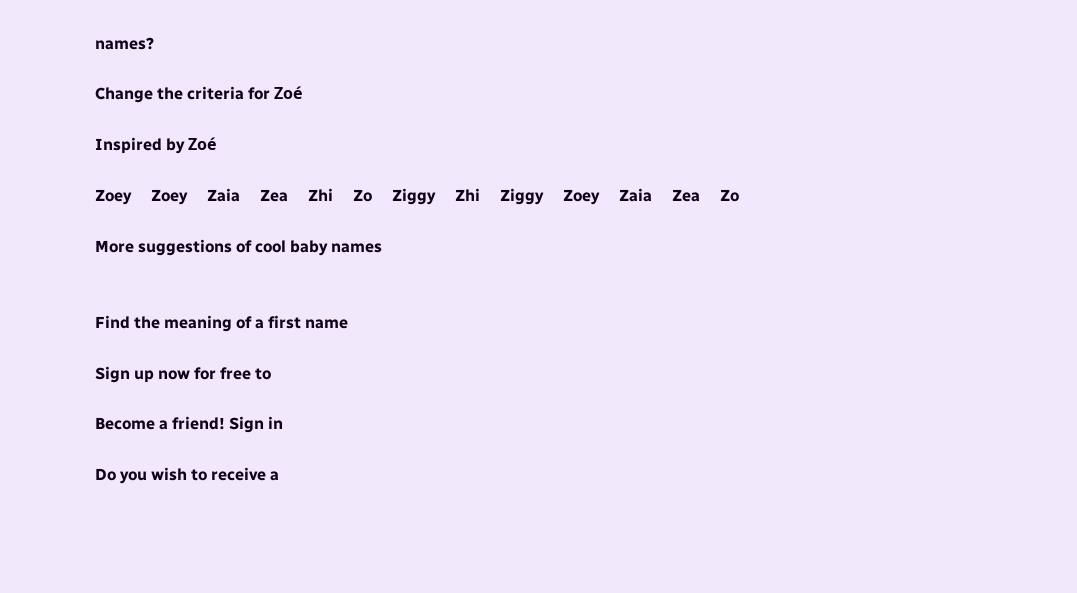names?

Change the criteria for Zoé

Inspired by Zoé

Zoey     Zoey     Zaia     Zea     Zhi     Zo     Ziggy     Zhi     Ziggy     Zoey     Zaia     Zea     Zo

More suggestions of cool baby names


Find the meaning of a first name

Sign up now for free to

Become a friend! Sign in

Do you wish to receive a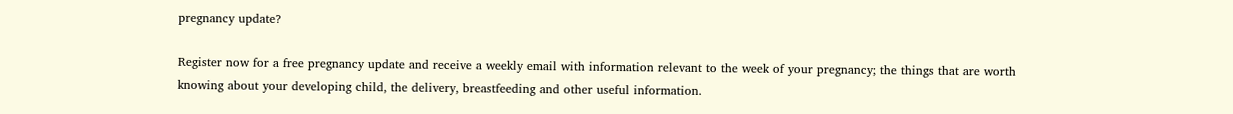pregnancy update?

Register now for a free pregnancy update and receive a weekly email with information relevant to the week of your pregnancy; the things that are worth knowing about your developing child, the delivery, breastfeeding and other useful information.